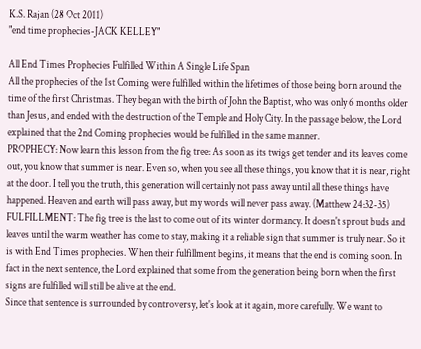K.S. Rajan (28 Oct 2011)
"end time prophecies-JACK KELLEY"

All End Times Prophecies Fulfilled Within A Single Life Span
All the prophecies of the 1st Coming were fulfilled within the lifetimes of those being born around the time of the first Christmas. They began with the birth of John the Baptist, who was only 6 months older than Jesus, and ended with the destruction of the Temple and Holy City. In the passage below, the Lord explained that the 2nd Coming prophecies would be fulfilled in the same manner.
PROPHECY: Now learn this lesson from the fig tree: As soon as its twigs get tender and its leaves come out, you know that summer is near. Even so, when you see all these things, you know that it is near, right at the door. I tell you the truth, this generation will certainly not pass away until all these things have happened. Heaven and earth will pass away, but my words will never pass away. (Matthew 24:32-35)
FULFILLMENT: The fig tree is the last to come out of its winter dormancy. It doesn't sprout buds and leaves until the warm weather has come to stay, making it a reliable sign that summer is truly near. So it is with End Times prophecies. When their fulfillment begins, it means that the end is coming soon. In fact in the next sentence, the Lord explained that some from the generation being born when the first signs are fulfilled will still be alive at the end.
Since that sentence is surrounded by controversy, let's look at it again, more carefully. We want to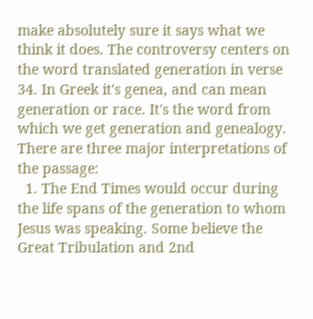make absolutely sure it says what we think it does. The controversy centers on the word translated generation in verse 34. In Greek it's genea, and can mean generation or race. It's the word from which we get generation and genealogy.
There are three major interpretations of the passage:
  1. The End Times would occur during the life spans of the generation to whom Jesus was speaking. Some believe the Great Tribulation and 2nd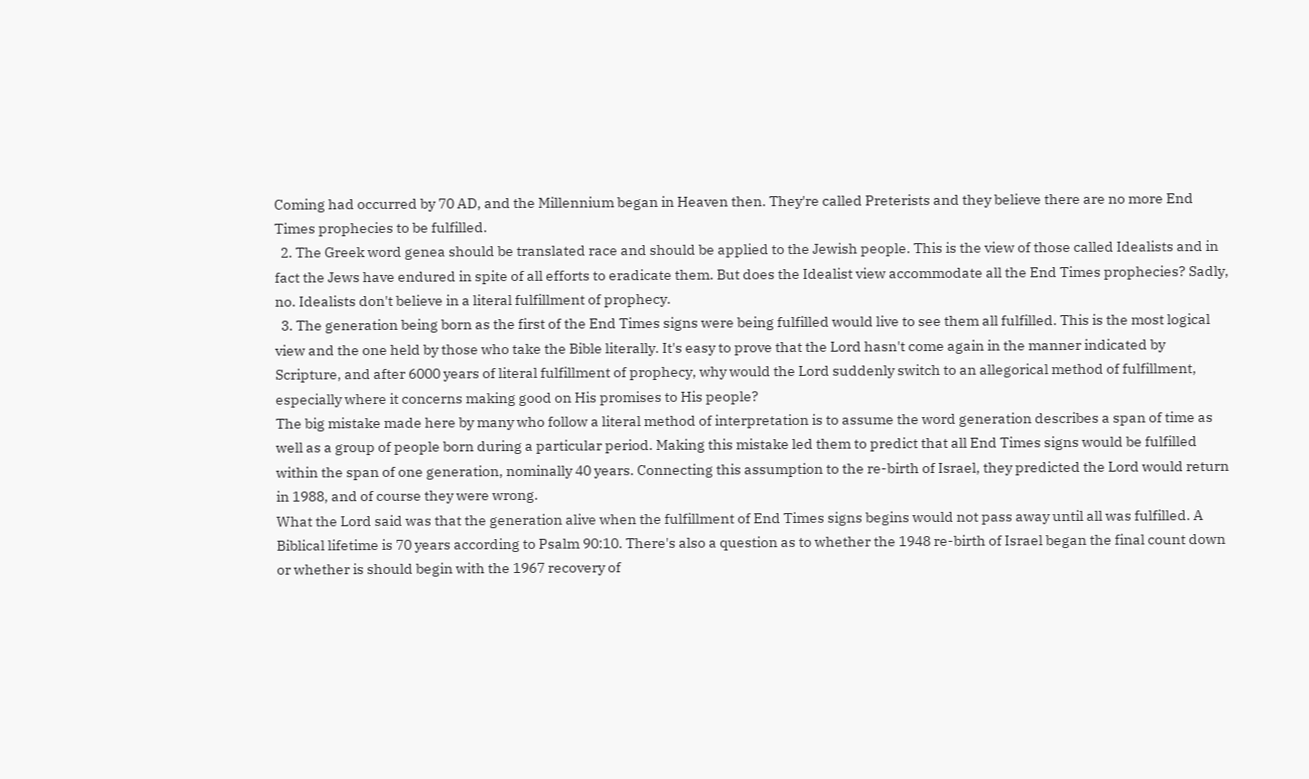Coming had occurred by 70 AD, and the Millennium began in Heaven then. They're called Preterists and they believe there are no more End Times prophecies to be fulfilled.
  2. The Greek word genea should be translated race and should be applied to the Jewish people. This is the view of those called Idealists and in fact the Jews have endured in spite of all efforts to eradicate them. But does the Idealist view accommodate all the End Times prophecies? Sadly, no. Idealists don't believe in a literal fulfillment of prophecy.
  3. The generation being born as the first of the End Times signs were being fulfilled would live to see them all fulfilled. This is the most logical view and the one held by those who take the Bible literally. It's easy to prove that the Lord hasn't come again in the manner indicated by Scripture, and after 6000 years of literal fulfillment of prophecy, why would the Lord suddenly switch to an allegorical method of fulfillment, especially where it concerns making good on His promises to His people?
The big mistake made here by many who follow a literal method of interpretation is to assume the word generation describes a span of time as well as a group of people born during a particular period. Making this mistake led them to predict that all End Times signs would be fulfilled within the span of one generation, nominally 40 years. Connecting this assumption to the re-birth of Israel, they predicted the Lord would return in 1988, and of course they were wrong.
What the Lord said was that the generation alive when the fulfillment of End Times signs begins would not pass away until all was fulfilled. A Biblical lifetime is 70 years according to Psalm 90:10. There's also a question as to whether the 1948 re-birth of Israel began the final count down or whether is should begin with the 1967 recovery of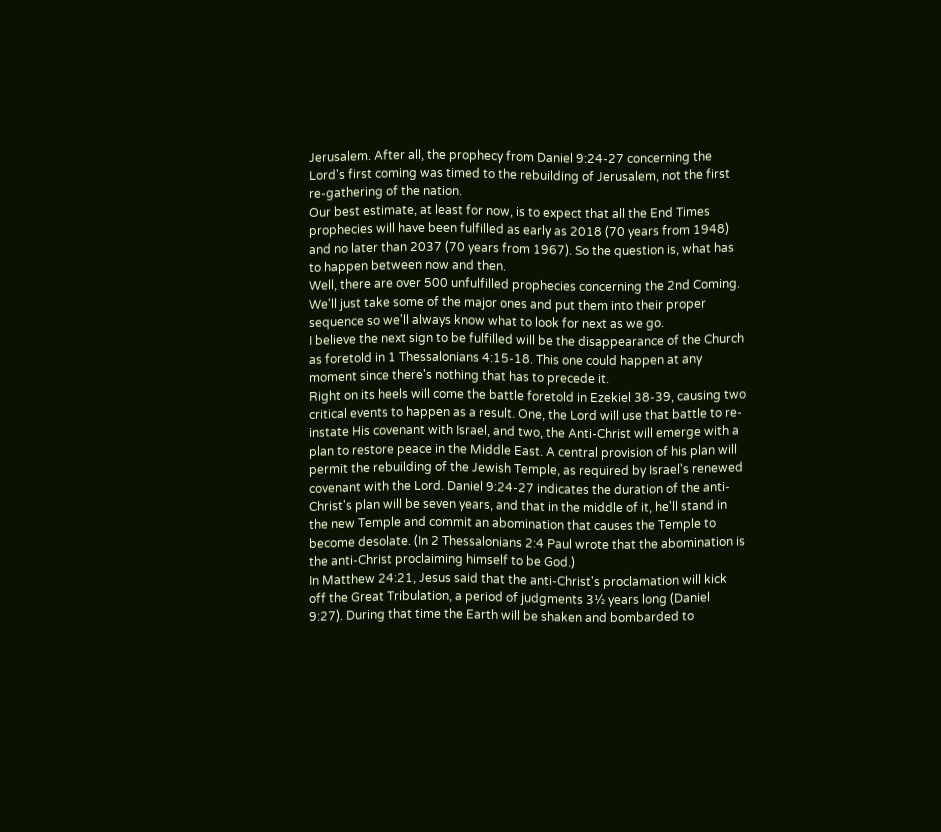Jerusalem. After all, the prophecy from Daniel 9:24-27 concerning the Lord's first coming was timed to the rebuilding of Jerusalem, not the first re-gathering of the nation.
Our best estimate, at least for now, is to expect that all the End Times prophecies will have been fulfilled as early as 2018 (70 years from 1948) and no later than 2037 (70 years from 1967). So the question is, what has to happen between now and then.
Well, there are over 500 unfulfilled prophecies concerning the 2nd Coming. We'll just take some of the major ones and put them into their proper sequence so we'll always know what to look for next as we go.
I believe the next sign to be fulfilled will be the disappearance of the Church as foretold in 1 Thessalonians 4:15-18. This one could happen at any moment since there's nothing that has to precede it.
Right on its heels will come the battle foretold in Ezekiel 38-39, causing two critical events to happen as a result. One, the Lord will use that battle to re-instate His covenant with Israel, and two, the Anti-Christ will emerge with a plan to restore peace in the Middle East. A central provision of his plan will permit the rebuilding of the Jewish Temple, as required by Israel's renewed covenant with the Lord. Daniel 9:24-27 indicates the duration of the anti-Christ's plan will be seven years, and that in the middle of it, he'll stand in the new Temple and commit an abomination that causes the Temple to become desolate. (In 2 Thessalonians 2:4 Paul wrote that the abomination is the anti-Christ proclaiming himself to be God.)
In Matthew 24:21, Jesus said that the anti-Christ's proclamation will kick off the Great Tribulation, a period of judgments 3½ years long (Daniel 9:27). During that time the Earth will be shaken and bombarded to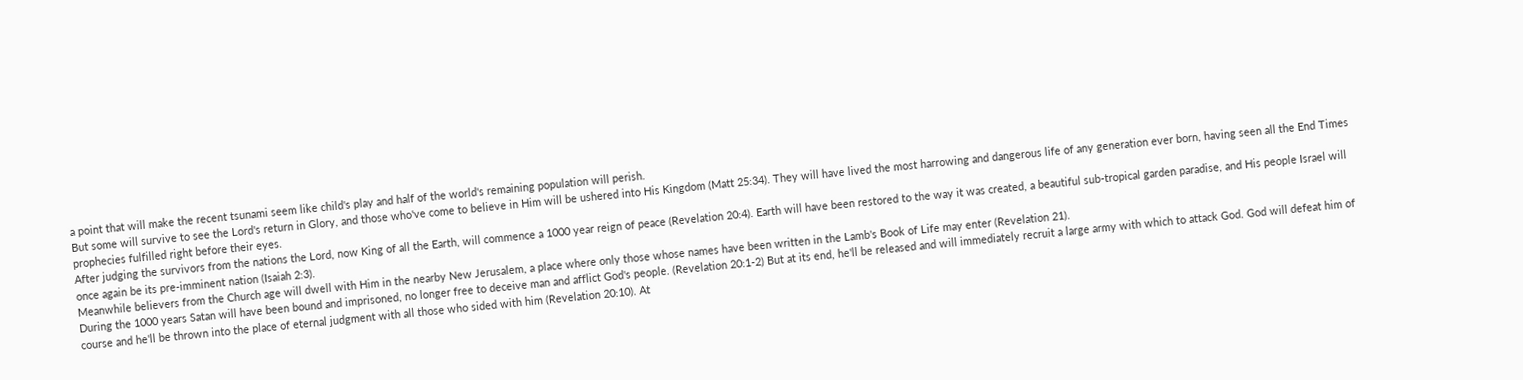a point that will make the recent tsunami seem like child's play and half of the world's remaining population will perish.
But some will survive to see the Lord's return in Glory, and those who've come to believe in Him will be ushered into His Kingdom (Matt 25:34). They will have lived the most harrowing and dangerous life of any generation ever born, having seen all the End Times prophecies fulfilled right before their eyes.
After judging the survivors from the nations the Lord, now King of all the Earth, will commence a 1000 year reign of peace (Revelation 20:4). Earth will have been restored to the way it was created, a beautiful sub-tropical garden paradise, and His people Israel will once again be its pre-imminent nation (Isaiah 2:3).
Meanwhile believers from the Church age will dwell with Him in the nearby New Jerusalem, a place where only those whose names have been written in the Lamb's Book of Life may enter (Revelation 21).
During the 1000 years Satan will have been bound and imprisoned, no longer free to deceive man and afflict God's people. (Revelation 20:1-2) But at its end, he'll be released and will immediately recruit a large army with which to attack God. God will defeat him of course and he'll be thrown into the place of eternal judgment with all those who sided with him (Revelation 20:10). At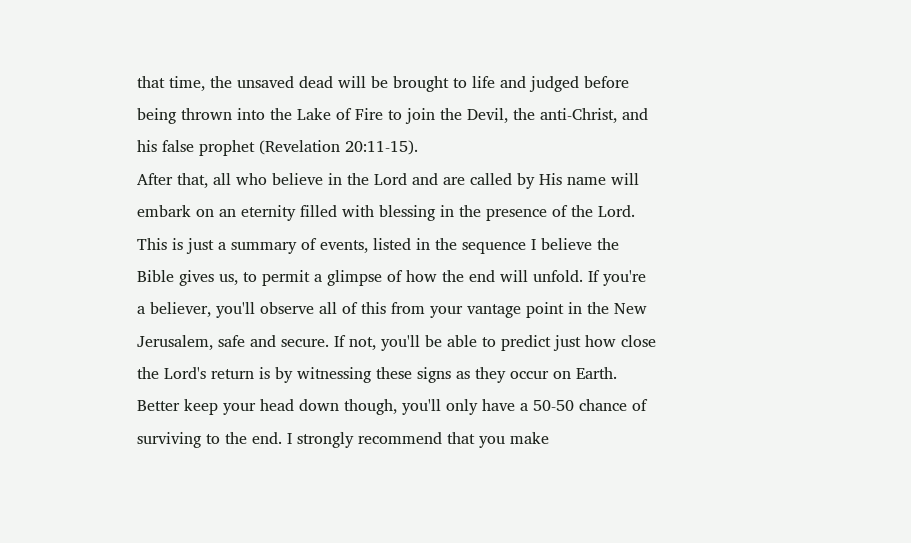that time, the unsaved dead will be brought to life and judged before being thrown into the Lake of Fire to join the Devil, the anti-Christ, and his false prophet (Revelation 20:11-15).
After that, all who believe in the Lord and are called by His name will embark on an eternity filled with blessing in the presence of the Lord.
This is just a summary of events, listed in the sequence I believe the Bible gives us, to permit a glimpse of how the end will unfold. If you're a believer, you'll observe all of this from your vantage point in the New Jerusalem, safe and secure. If not, you'll be able to predict just how close the Lord's return is by witnessing these signs as they occur on Earth. Better keep your head down though, you'll only have a 50-50 chance of surviving to the end. I strongly recommend that you make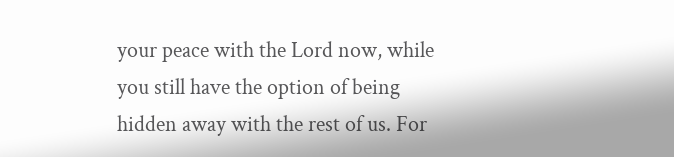your peace with the Lord now, while you still have the option of being hidden away with the rest of us. For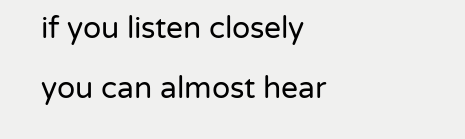if you listen closely you can almost hear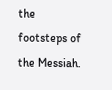the footsteps of the Messiah.